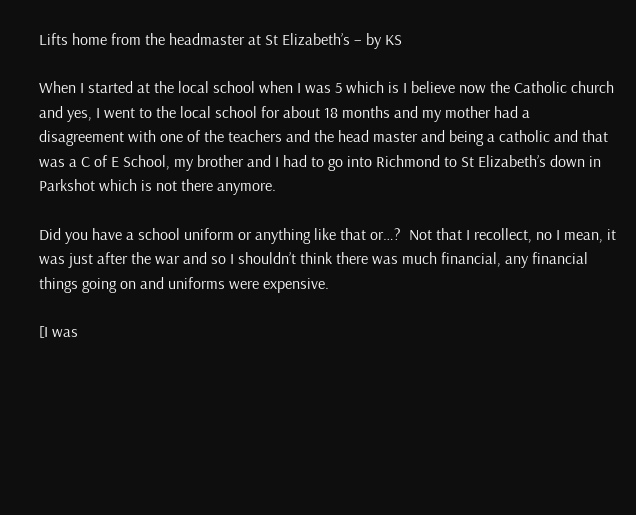Lifts home from the headmaster at St Elizabeth’s – by KS

When I started at the local school when I was 5 which is I believe now the Catholic church and yes, I went to the local school for about 18 months and my mother had a disagreement with one of the teachers and the head master and being a catholic and that was a C of E School, my brother and I had to go into Richmond to St Elizabeth’s down in Parkshot which is not there anymore.

Did you have a school uniform or anything like that or…?  Not that I recollect, no I mean, it was just after the war and so I shouldn’t think there was much financial, any financial things going on and uniforms were expensive.

[I was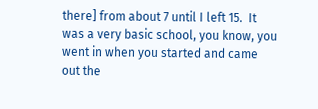there] from about 7 until I left 15.  It was a very basic school, you know, you went in when you started and came out the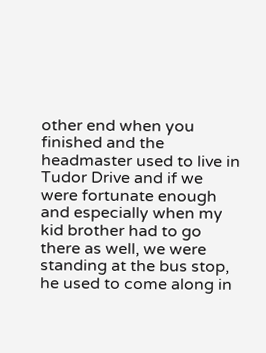other end when you finished and the headmaster used to live in Tudor Drive and if we were fortunate enough and especially when my kid brother had to go there as well, we were standing at the bus stop, he used to come along in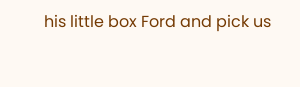his little box Ford and pick us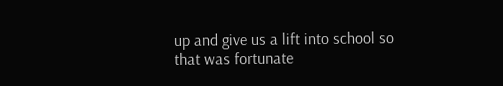up and give us a lift into school so that was fortunate